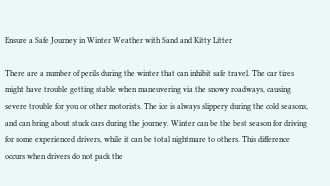Ensure a Safe Journey in Winter Weather with Sand and Kitty Litter

There are a number of perils during the winter that can inhibit safe travel. The car tires might have trouble getting stable when maneuvering via the snowy roadways, causing severe trouble for you or other motorists. The ice is always slippery during the cold seasons, and can bring about stuck cars during the journey. Winter can be the best season for driving for some experienced drivers, while it can be total nightmare to others. This difference occurs when drivers do not pack the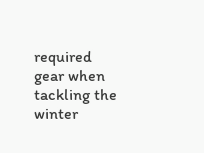required gear when tackling the winter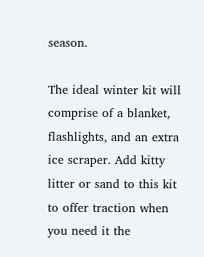season.

The ideal winter kit will comprise of a blanket, flashlights, and an extra ice scraper. Add kitty litter or sand to this kit to offer traction when you need it the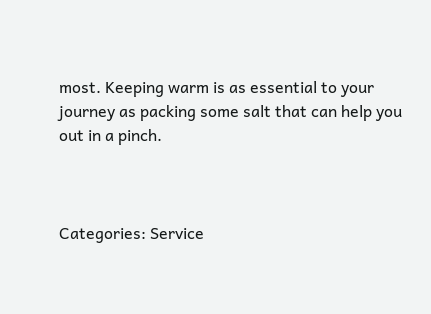most. Keeping warm is as essential to your journey as packing some salt that can help you out in a pinch.



Categories: Service